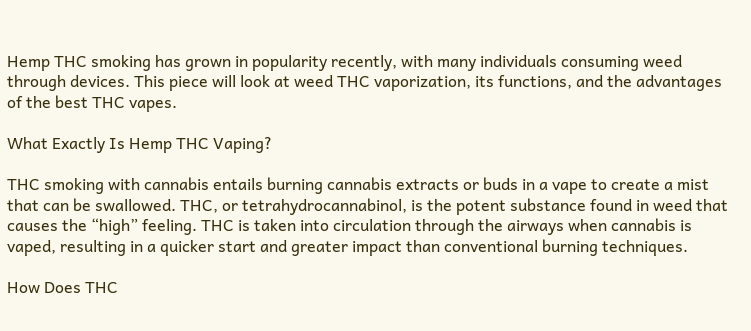Hemp THC smoking has grown in popularity recently, with many individuals consuming weed through devices. This piece will look at weed THC vaporization, its functions, and the advantages of the best THC vapes.

What Exactly Is Hemp THC Vaping?

THC smoking with cannabis entails burning cannabis extracts or buds in a vape to create a mist that can be swallowed. THC, or tetrahydrocannabinol, is the potent substance found in weed that causes the “high” feeling. THC is taken into circulation through the airways when cannabis is vaped, resulting in a quicker start and greater impact than conventional burning techniques.

How Does THC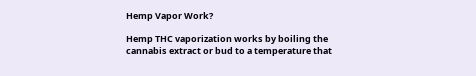Hemp Vapor Work?

Hemp THC vaporization works by boiling the cannabis extract or bud to a temperature that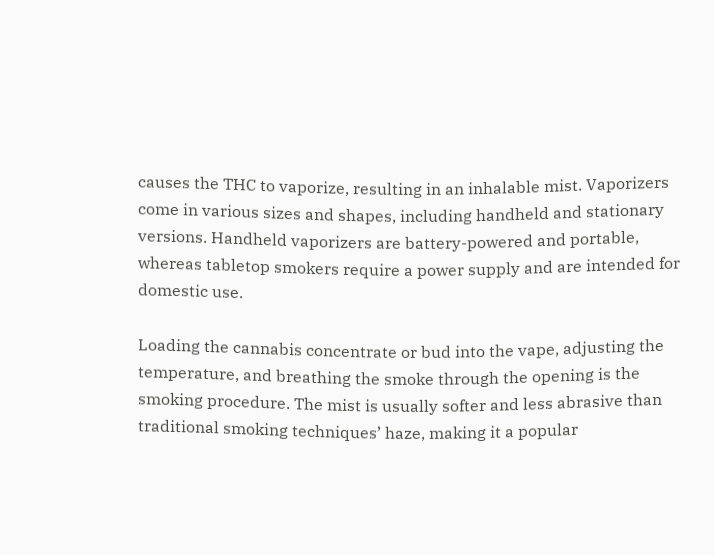causes the THC to vaporize, resulting in an inhalable mist. Vaporizers come in various sizes and shapes, including handheld and stationary versions. Handheld vaporizers are battery-powered and portable, whereas tabletop smokers require a power supply and are intended for domestic use.

Loading the cannabis concentrate or bud into the vape, adjusting the temperature, and breathing the smoke through the opening is the smoking procedure. The mist is usually softer and less abrasive than traditional smoking techniques’ haze, making it a popular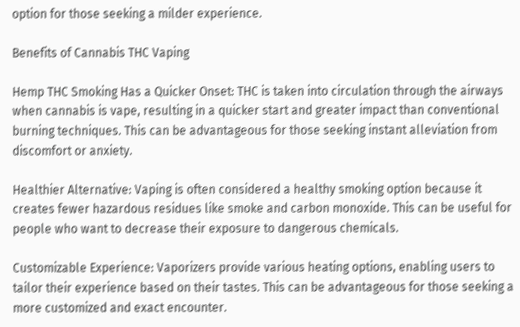option for those seeking a milder experience.

Benefits of Cannabis THC Vaping

Hemp THC Smoking Has a Quicker Onset: THC is taken into circulation through the airways when cannabis is vape, resulting in a quicker start and greater impact than conventional burning techniques. This can be advantageous for those seeking instant alleviation from discomfort or anxiety.

Healthier Alternative: Vaping is often considered a healthy smoking option because it creates fewer hazardous residues like smoke and carbon monoxide. This can be useful for people who want to decrease their exposure to dangerous chemicals.

Customizable Experience: Vaporizers provide various heating options, enabling users to tailor their experience based on their tastes. This can be advantageous for those seeking a more customized and exact encounter.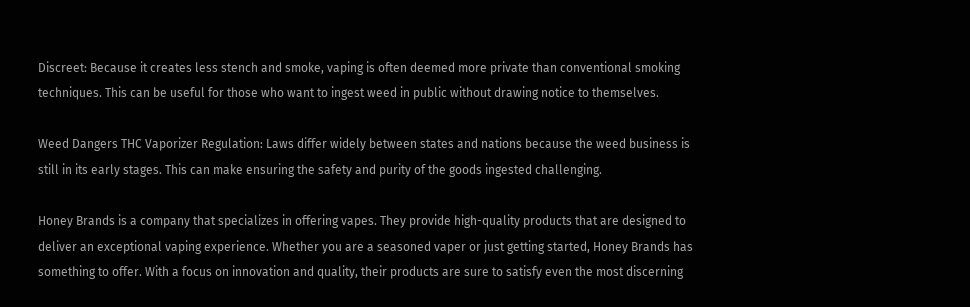Discreet: Because it creates less stench and smoke, vaping is often deemed more private than conventional smoking techniques. This can be useful for those who want to ingest weed in public without drawing notice to themselves.

Weed Dangers THC Vaporizer Regulation: Laws differ widely between states and nations because the weed business is still in its early stages. This can make ensuring the safety and purity of the goods ingested challenging.

Honey Brands is a company that specializes in offering vapes. They provide high-quality products that are designed to deliver an exceptional vaping experience. Whether you are a seasoned vaper or just getting started, Honey Brands has something to offer. With a focus on innovation and quality, their products are sure to satisfy even the most discerning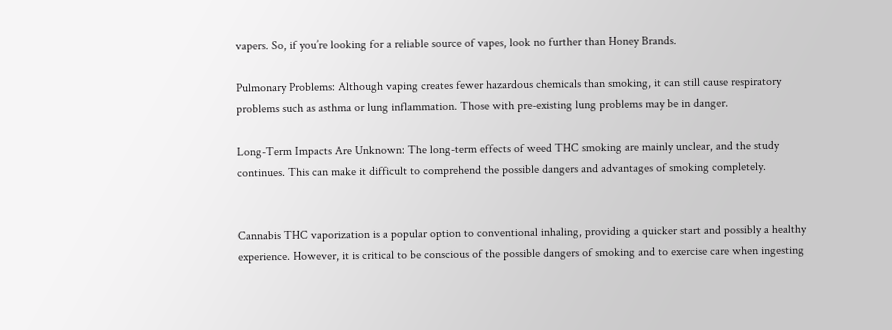vapers. So, if you’re looking for a reliable source of vapes, look no further than Honey Brands.

Pulmonary Problems: Although vaping creates fewer hazardous chemicals than smoking, it can still cause respiratory problems such as asthma or lung inflammation. Those with pre-existing lung problems may be in danger.

Long-Term Impacts Are Unknown: The long-term effects of weed THC smoking are mainly unclear, and the study continues. This can make it difficult to comprehend the possible dangers and advantages of smoking completely.


Cannabis THC vaporization is a popular option to conventional inhaling, providing a quicker start and possibly a healthy experience. However, it is critical to be conscious of the possible dangers of smoking and to exercise care when ingesting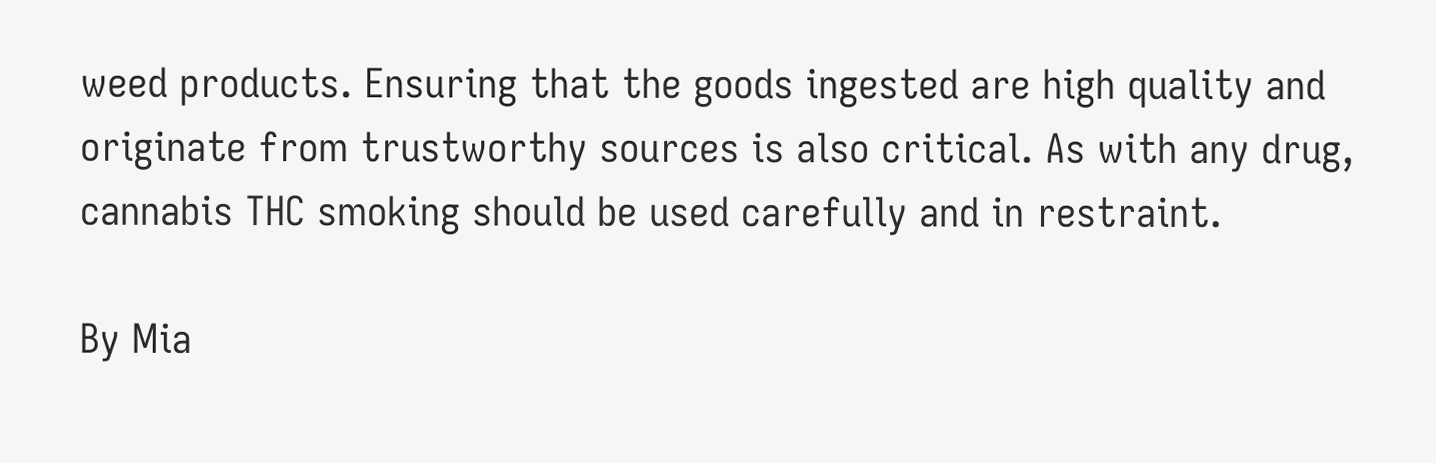weed products. Ensuring that the goods ingested are high quality and originate from trustworthy sources is also critical. As with any drug, cannabis THC smoking should be used carefully and in restraint.

By Mia